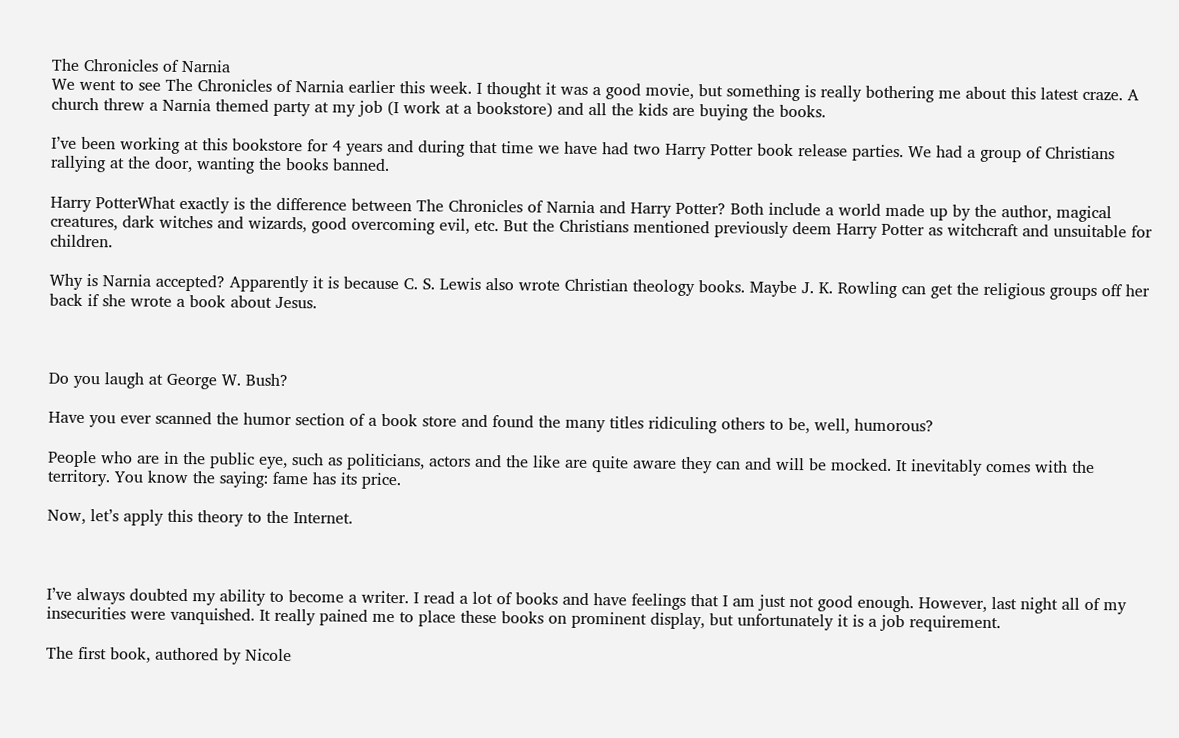The Chronicles of Narnia
We went to see The Chronicles of Narnia earlier this week. I thought it was a good movie, but something is really bothering me about this latest craze. A church threw a Narnia themed party at my job (I work at a bookstore) and all the kids are buying the books.

I’ve been working at this bookstore for 4 years and during that time we have had two Harry Potter book release parties. We had a group of Christians rallying at the door, wanting the books banned.

Harry PotterWhat exactly is the difference between The Chronicles of Narnia and Harry Potter? Both include a world made up by the author, magical creatures, dark witches and wizards, good overcoming evil, etc. But the Christians mentioned previously deem Harry Potter as witchcraft and unsuitable for children.

Why is Narnia accepted? Apparently it is because C. S. Lewis also wrote Christian theology books. Maybe J. K. Rowling can get the religious groups off her back if she wrote a book about Jesus.



Do you laugh at George W. Bush?

Have you ever scanned the humor section of a book store and found the many titles ridiculing others to be, well, humorous?

People who are in the public eye, such as politicians, actors and the like are quite aware they can and will be mocked. It inevitably comes with the territory. You know the saying: fame has its price.

Now, let’s apply this theory to the Internet.



I’ve always doubted my ability to become a writer. I read a lot of books and have feelings that I am just not good enough. However, last night all of my insecurities were vanquished. It really pained me to place these books on prominent display, but unfortunately it is a job requirement.

The first book, authored by Nicole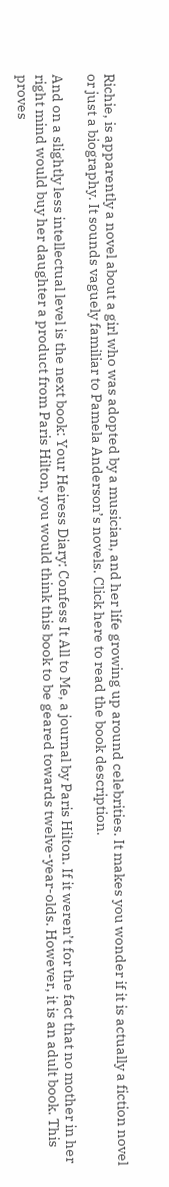Richie, is apparently a novel about a girl who was adopted by a musician, and her life growing up around celebrities. It makes you wonder if it is actually a fiction novel or just a biography. It sounds vaguely familiar to Pamela Anderson’s novels. Click here to read the book description.

And on a slightly less intellectual level is the next book: Your Heiress Diary: Confess It All to Me, a journal by Paris Hilton. If it weren’t for the fact that no mother in her right mind would buy her daughter a product from Paris Hilton, you would think this book to be geared towards twelve-year-olds. However, it is an adult book. This proves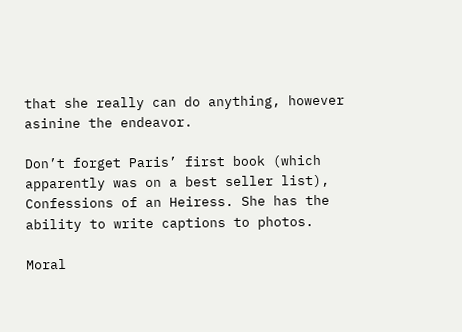that she really can do anything, however asinine the endeavor.

Don’t forget Paris’ first book (which apparently was on a best seller list), Confessions of an Heiress. She has the ability to write captions to photos.

Moral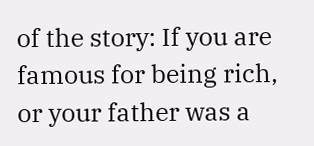of the story: If you are famous for being rich, or your father was a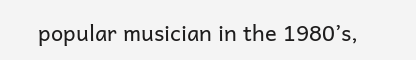popular musician in the 1980’s,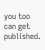you too can get published.